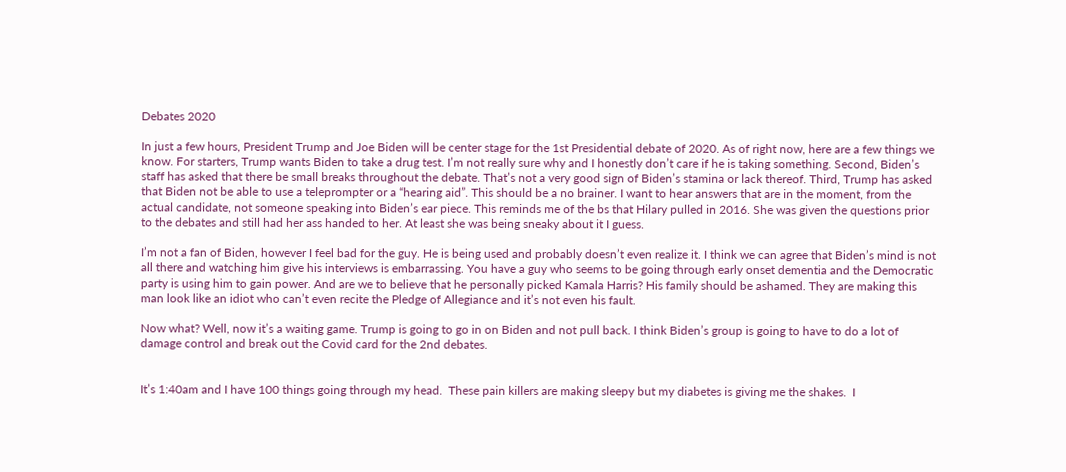Debates 2020

In just a few hours, President Trump and Joe Biden will be center stage for the 1st Presidential debate of 2020. As of right now, here are a few things we know. For starters, Trump wants Biden to take a drug test. I’m not really sure why and I honestly don’t care if he is taking something. Second, Biden’s staff has asked that there be small breaks throughout the debate. That’s not a very good sign of Biden’s stamina or lack thereof. Third, Trump has asked that Biden not be able to use a teleprompter or a “hearing aid”. This should be a no brainer. I want to hear answers that are in the moment, from the actual candidate, not someone speaking into Biden’s ear piece. This reminds me of the bs that Hilary pulled in 2016. She was given the questions prior to the debates and still had her ass handed to her. At least she was being sneaky about it I guess.

I’m not a fan of Biden, however I feel bad for the guy. He is being used and probably doesn’t even realize it. I think we can agree that Biden’s mind is not all there and watching him give his interviews is embarrassing. You have a guy who seems to be going through early onset dementia and the Democratic party is using him to gain power. And are we to believe that he personally picked Kamala Harris? His family should be ashamed. They are making this man look like an idiot who can’t even recite the Pledge of Allegiance and it’s not even his fault.

Now what? Well, now it’s a waiting game. Trump is going to go in on Biden and not pull back. I think Biden’s group is going to have to do a lot of damage control and break out the Covid card for the 2nd debates.


It’s 1:40am and I have 100 things going through my head.  These pain killers are making sleepy but my diabetes is giving me the shakes.  I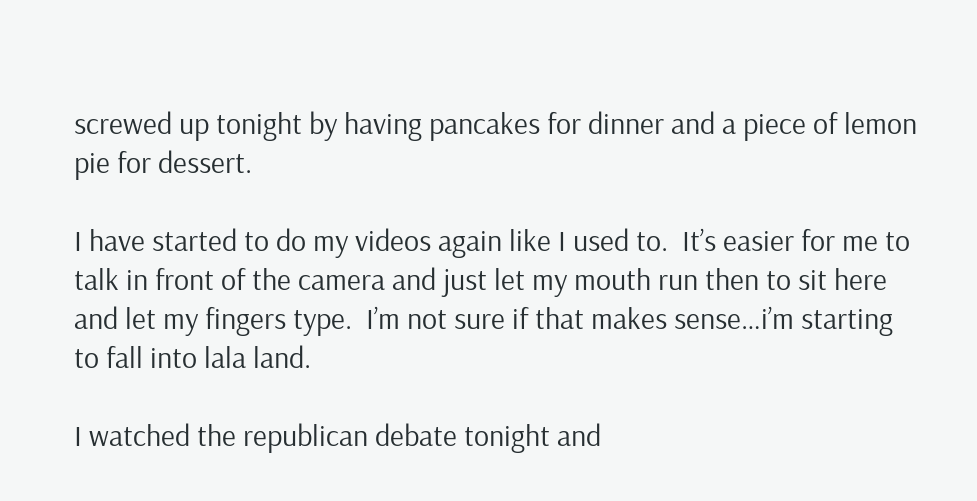screwed up tonight by having pancakes for dinner and a piece of lemon pie for dessert.

I have started to do my videos again like I used to.  It’s easier for me to talk in front of the camera and just let my mouth run then to sit here and let my fingers type.  I’m not sure if that makes sense…i’m starting to fall into lala land.

I watched the republican debate tonight and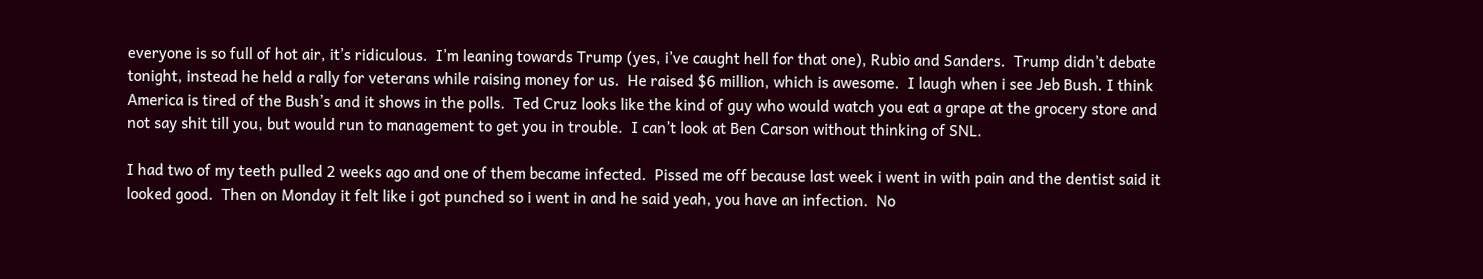everyone is so full of hot air, it’s ridiculous.  I’m leaning towards Trump (yes, i’ve caught hell for that one), Rubio and Sanders.  Trump didn’t debate tonight, instead he held a rally for veterans while raising money for us.  He raised $6 million, which is awesome.  I laugh when i see Jeb Bush. I think America is tired of the Bush’s and it shows in the polls.  Ted Cruz looks like the kind of guy who would watch you eat a grape at the grocery store and not say shit till you, but would run to management to get you in trouble.  I can’t look at Ben Carson without thinking of SNL.

I had two of my teeth pulled 2 weeks ago and one of them became infected.  Pissed me off because last week i went in with pain and the dentist said it looked good.  Then on Monday it felt like i got punched so i went in and he said yeah, you have an infection.  No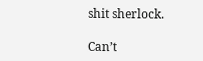shit sherlock.

Can’t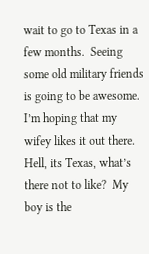wait to go to Texas in a few months.  Seeing some old military friends is going to be awesome. I’m hoping that my wifey likes it out there.  Hell, its Texas, what’s there not to like?  My boy is the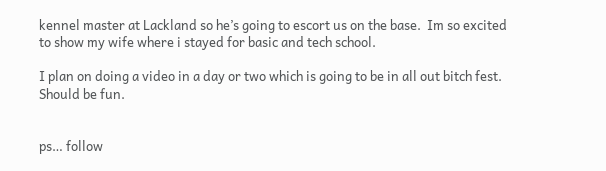kennel master at Lackland so he’s going to escort us on the base.  Im so excited to show my wife where i stayed for basic and tech school.

I plan on doing a video in a day or two which is going to be in all out bitch fest.  Should be fun.


ps… follow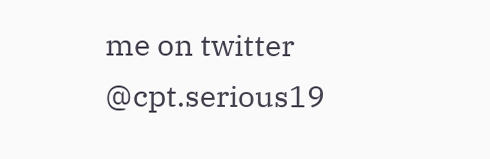me on twitter @cpt.serious19